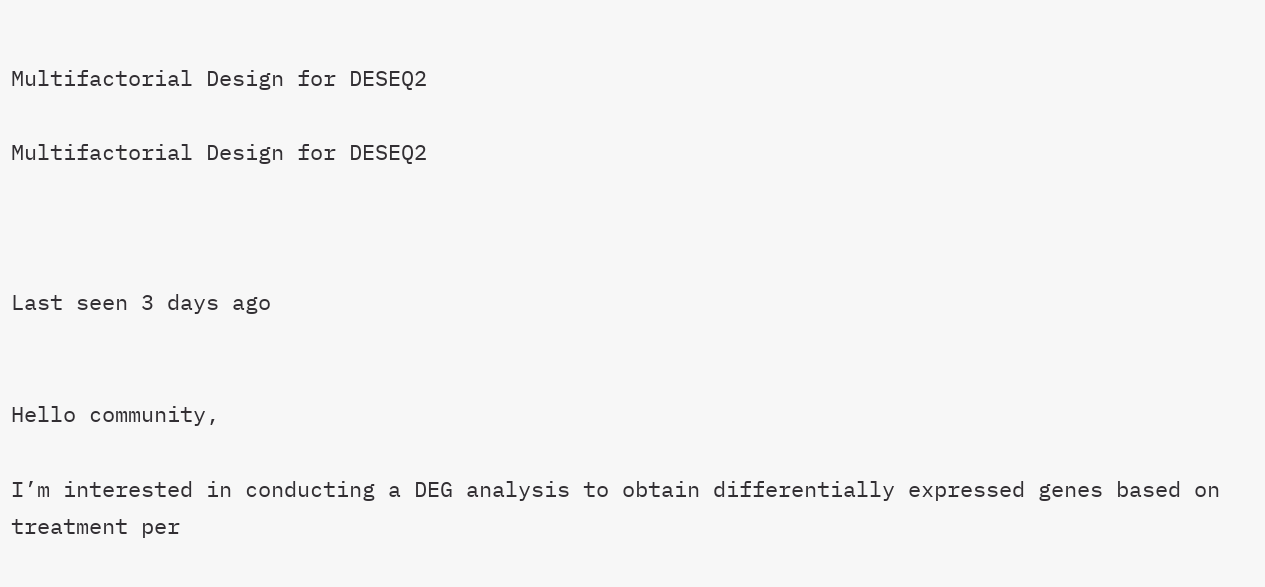Multifactorial Design for DESEQ2

Multifactorial Design for DESEQ2



Last seen 3 days ago


Hello community,

I’m interested in conducting a DEG analysis to obtain differentially expressed genes based on treatment per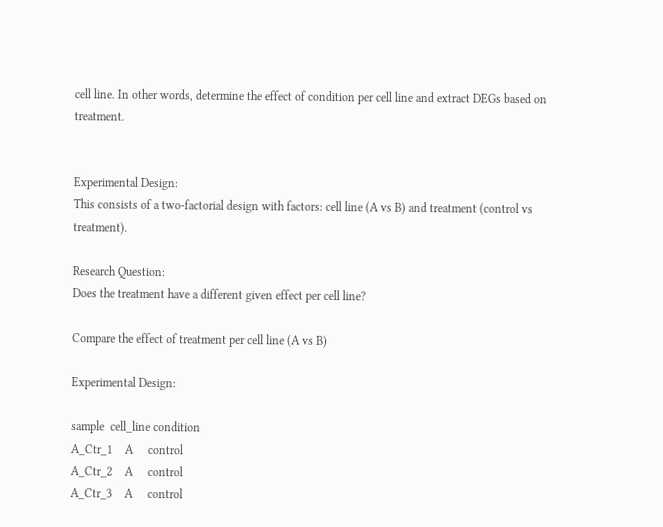cell line. In other words, determine the effect of condition per cell line and extract DEGs based on treatment.


Experimental Design:
This consists of a two-factorial design with factors: cell line (A vs B) and treatment (control vs treatment).

Research Question:
Does the treatment have a different given effect per cell line?

Compare the effect of treatment per cell line (A vs B)

Experimental Design:

sample  cell_line condition
A_Ctr_1    A     control
A_Ctr_2    A     control
A_Ctr_3    A     control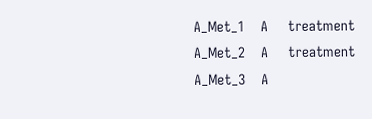A_Met_1    A     treatment
A_Met_2    A     treatment
A_Met_3    A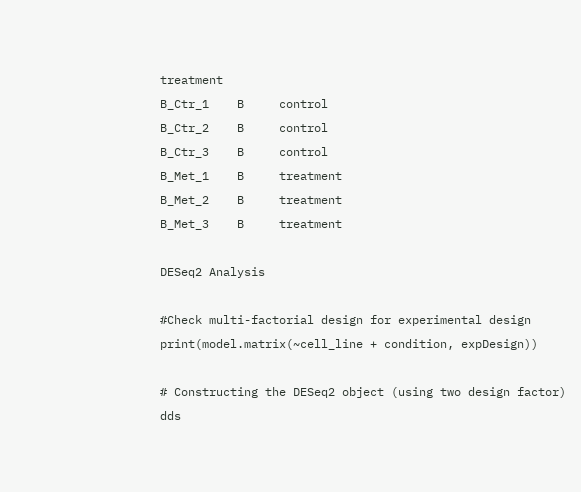treatment
B_Ctr_1    B     control
B_Ctr_2    B     control
B_Ctr_3    B     control
B_Met_1    B     treatment
B_Met_2    B     treatment
B_Met_3    B     treatment

DESeq2 Analysis

#Check multi-factorial design for experimental design
print(model.matrix(~cell_line + condition, expDesign))

# Constructing the DESeq2 object (using two design factor)
dds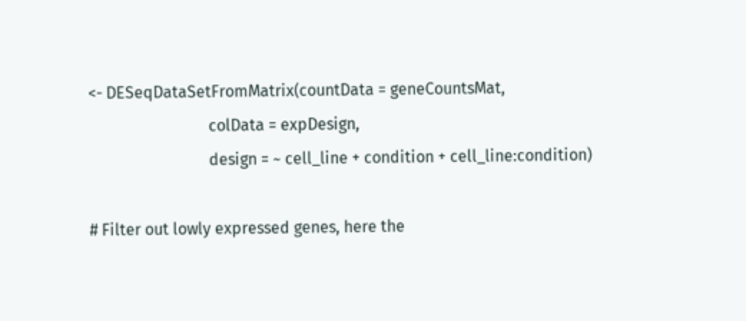<- DESeqDataSetFromMatrix(countData = geneCountsMat,
                              colData = expDesign,
                              design = ~ cell_line + condition + cell_line:condition)

# Filter out lowly expressed genes, here the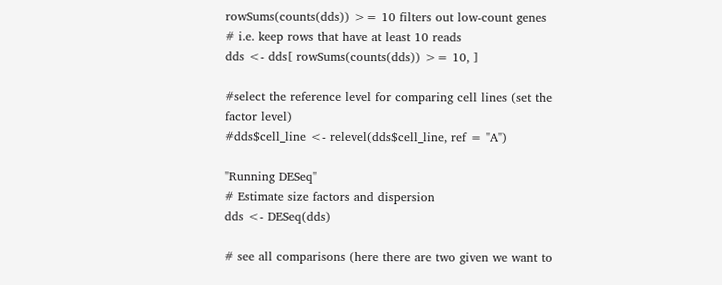rowSums(counts(dds)) >= 10 filters out low-count genes
# i.e. keep rows that have at least 10 reads
dds <- dds[ rowSums(counts(dds)) >= 10, ]

#select the reference level for comparing cell lines (set the factor level)
#dds$cell_line <- relevel(dds$cell_line, ref = "A")

"Running DESeq"
# Estimate size factors and dispersion
dds <- DESeq(dds)

# see all comparisons (here there are two given we want to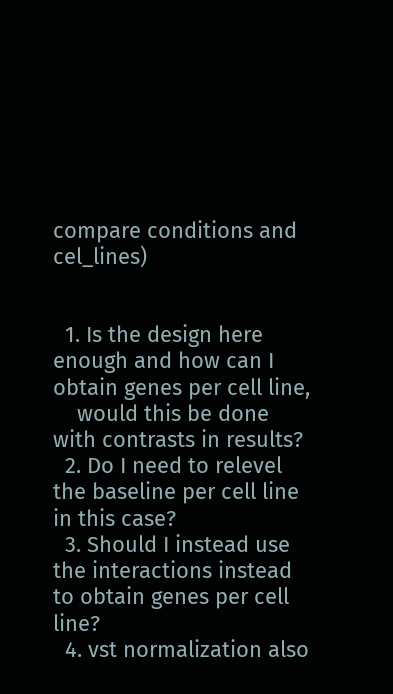compare conditions and cel_lines)


  1. Is the design here enough and how can I obtain genes per cell line,
    would this be done with contrasts in results?
  2. Do I need to relevel the baseline per cell line in this case?
  3. Should I instead use the interactions instead to obtain genes per cell line?
  4. vst normalization also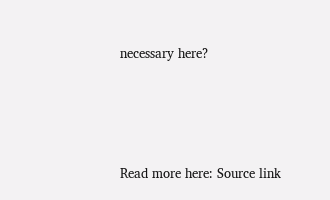necessary here?




Read more here: Source link